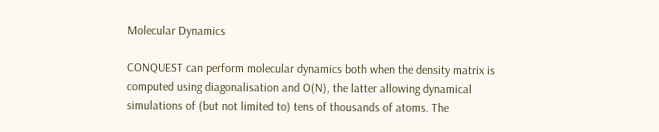Molecular Dynamics

CONQUEST can perform molecular dynamics both when the density matrix is computed using diagonalisation and O(N), the latter allowing dynamical simulations of (but not limited to) tens of thousands of atoms. The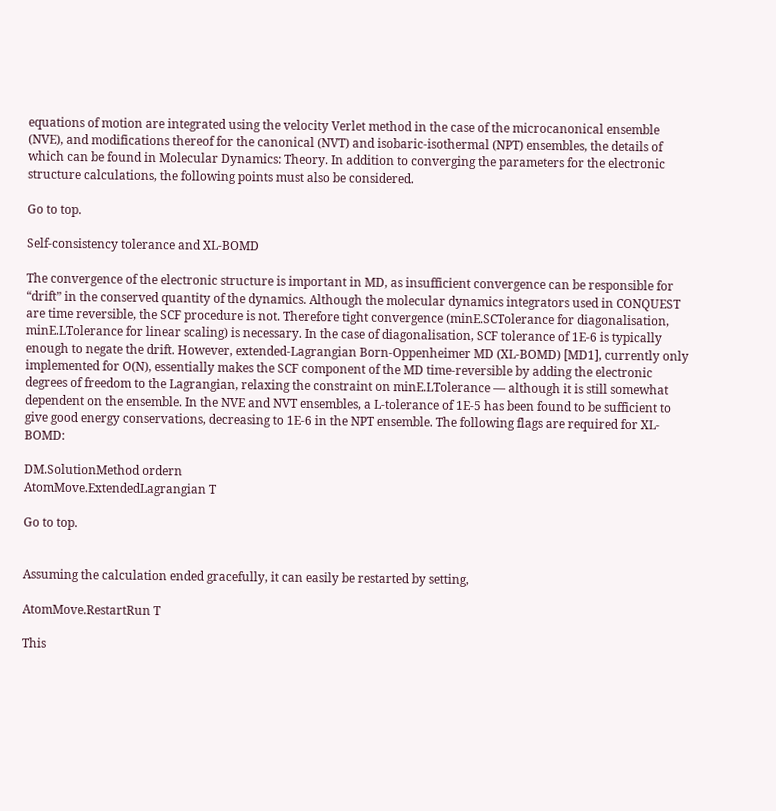equations of motion are integrated using the velocity Verlet method in the case of the microcanonical ensemble (NVE), and modifications thereof for the canonical (NVT) and isobaric-isothermal (NPT) ensembles, the details of which can be found in Molecular Dynamics: Theory. In addition to converging the parameters for the electronic structure calculations, the following points must also be considered.

Go to top.

Self-consistency tolerance and XL-BOMD

The convergence of the electronic structure is important in MD, as insufficient convergence can be responsible for “drift” in the conserved quantity of the dynamics. Although the molecular dynamics integrators used in CONQUEST are time reversible, the SCF procedure is not. Therefore tight convergence (minE.SCTolerance for diagonalisation, minE.LTolerance for linear scaling) is necessary. In the case of diagonalisation, SCF tolerance of 1E-6 is typically enough to negate the drift. However, extended-Lagrangian Born-Oppenheimer MD (XL-BOMD) [MD1], currently only implemented for O(N), essentially makes the SCF component of the MD time-reversible by adding the electronic degrees of freedom to the Lagrangian, relaxing the constraint on minE.LTolerance — although it is still somewhat dependent on the ensemble. In the NVE and NVT ensembles, a L-tolerance of 1E-5 has been found to be sufficient to give good energy conservations, decreasing to 1E-6 in the NPT ensemble. The following flags are required for XL-BOMD:

DM.SolutionMethod ordern
AtomMove.ExtendedLagrangian T

Go to top.


Assuming the calculation ended gracefully, it can easily be restarted by setting,

AtomMove.RestartRun T

This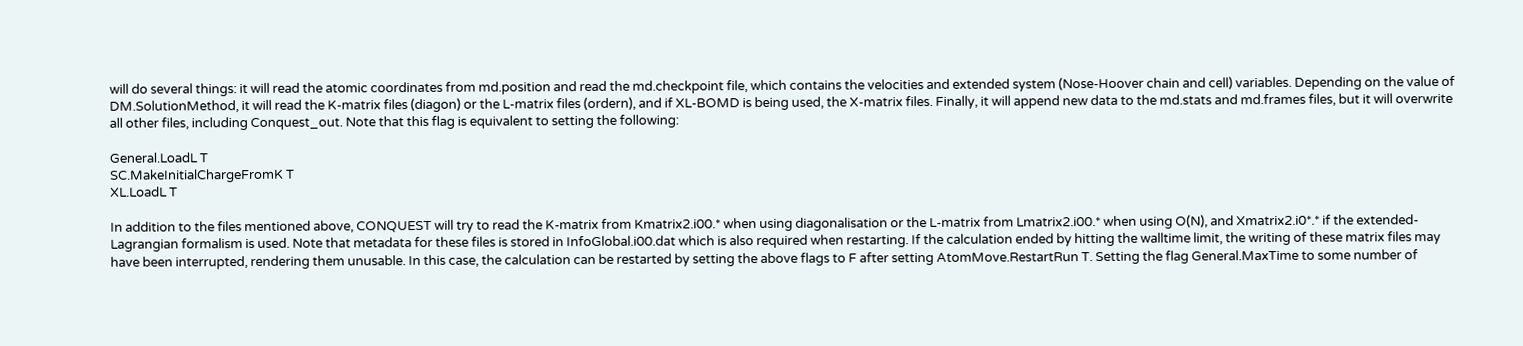will do several things: it will read the atomic coordinates from md.position and read the md.checkpoint file, which contains the velocities and extended system (Nose-Hoover chain and cell) variables. Depending on the value of DM.SolutionMethod, it will read the K-matrix files (diagon) or the L-matrix files (ordern), and if XL-BOMD is being used, the X-matrix files. Finally, it will append new data to the md.stats and md.frames files, but it will overwrite all other files, including Conquest_out. Note that this flag is equivalent to setting the following:

General.LoadL T
SC.MakeInitialChargeFromK T
XL.LoadL T

In addition to the files mentioned above, CONQUEST will try to read the K-matrix from Kmatrix2.i00.* when using diagonalisation or the L-matrix from Lmatrix2.i00.* when using O(N), and Xmatrix2.i0*.* if the extended-Lagrangian formalism is used. Note that metadata for these files is stored in InfoGlobal.i00.dat which is also required when restarting. If the calculation ended by hitting the walltime limit, the writing of these matrix files may have been interrupted, rendering them unusable. In this case, the calculation can be restarted by setting the above flags to F after setting AtomMove.RestartRun T. Setting the flag General.MaxTime to some number of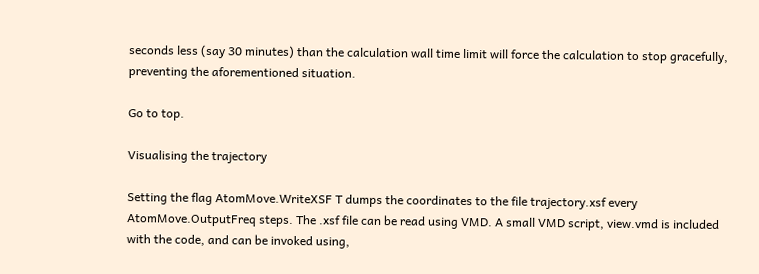seconds less (say 30 minutes) than the calculation wall time limit will force the calculation to stop gracefully, preventing the aforementioned situation.

Go to top.

Visualising the trajectory

Setting the flag AtomMove.WriteXSF T dumps the coordinates to the file trajectory.xsf every AtomMove.OutputFreq steps. The .xsf file can be read using VMD. A small VMD script, view.vmd is included with the code, and can be invoked using,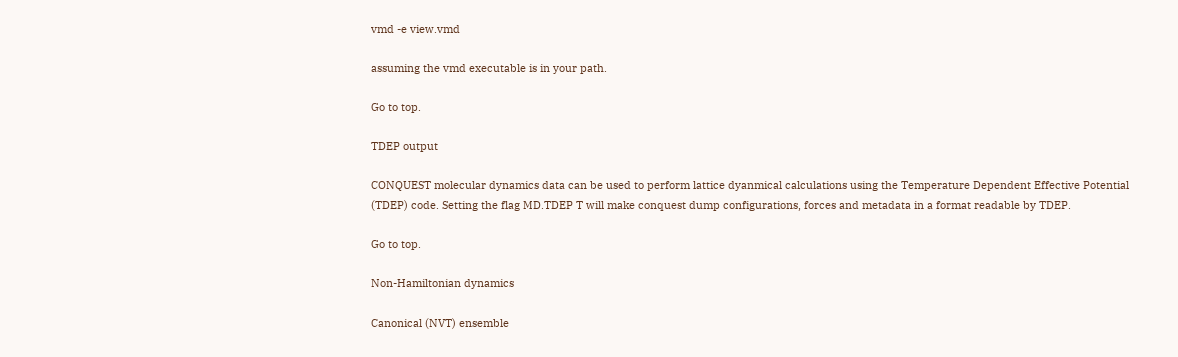vmd -e view.vmd

assuming the vmd executable is in your path.

Go to top.

TDEP output

CONQUEST molecular dynamics data can be used to perform lattice dyanmical calculations using the Temperature Dependent Effective Potential (TDEP) code. Setting the flag MD.TDEP T will make conquest dump configurations, forces and metadata in a format readable by TDEP.

Go to top.

Non-Hamiltonian dynamics

Canonical (NVT) ensemble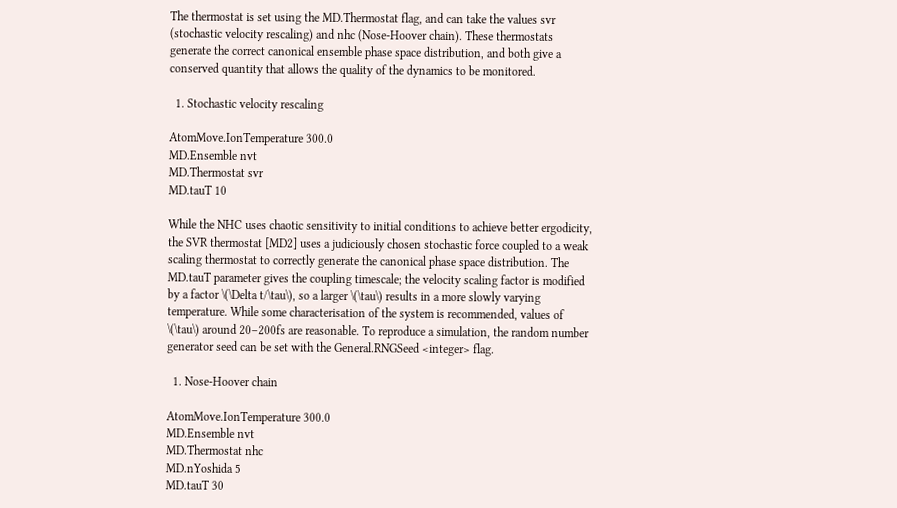The thermostat is set using the MD.Thermostat flag, and can take the values svr (stochastic velocity rescaling) and nhc (Nose-Hoover chain). These thermostats generate the correct canonical ensemble phase space distribution, and both give a conserved quantity that allows the quality of the dynamics to be monitored.

  1. Stochastic velocity rescaling

AtomMove.IonTemperature 300.0
MD.Ensemble nvt
MD.Thermostat svr
MD.tauT 10

While the NHC uses chaotic sensitivity to initial conditions to achieve better ergodicity, the SVR thermostat [MD2] uses a judiciously chosen stochastic force coupled to a weak scaling thermostat to correctly generate the canonical phase space distribution. The MD.tauT parameter gives the coupling timescale; the velocity scaling factor is modified by a factor \(\Delta t/\tau\), so a larger \(\tau\) results in a more slowly varying temperature. While some characterisation of the system is recommended, values of \(\tau\) around 20–200fs are reasonable. To reproduce a simulation, the random number generator seed can be set with the General.RNGSeed <integer> flag.

  1. Nose-Hoover chain

AtomMove.IonTemperature 300.0
MD.Ensemble nvt
MD.Thermostat nhc
MD.nYoshida 5
MD.tauT 30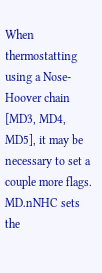When thermostatting using a Nose-Hoover chain [MD3, MD4, MD5], it may be necessary to set a couple more flags. MD.nNHC sets the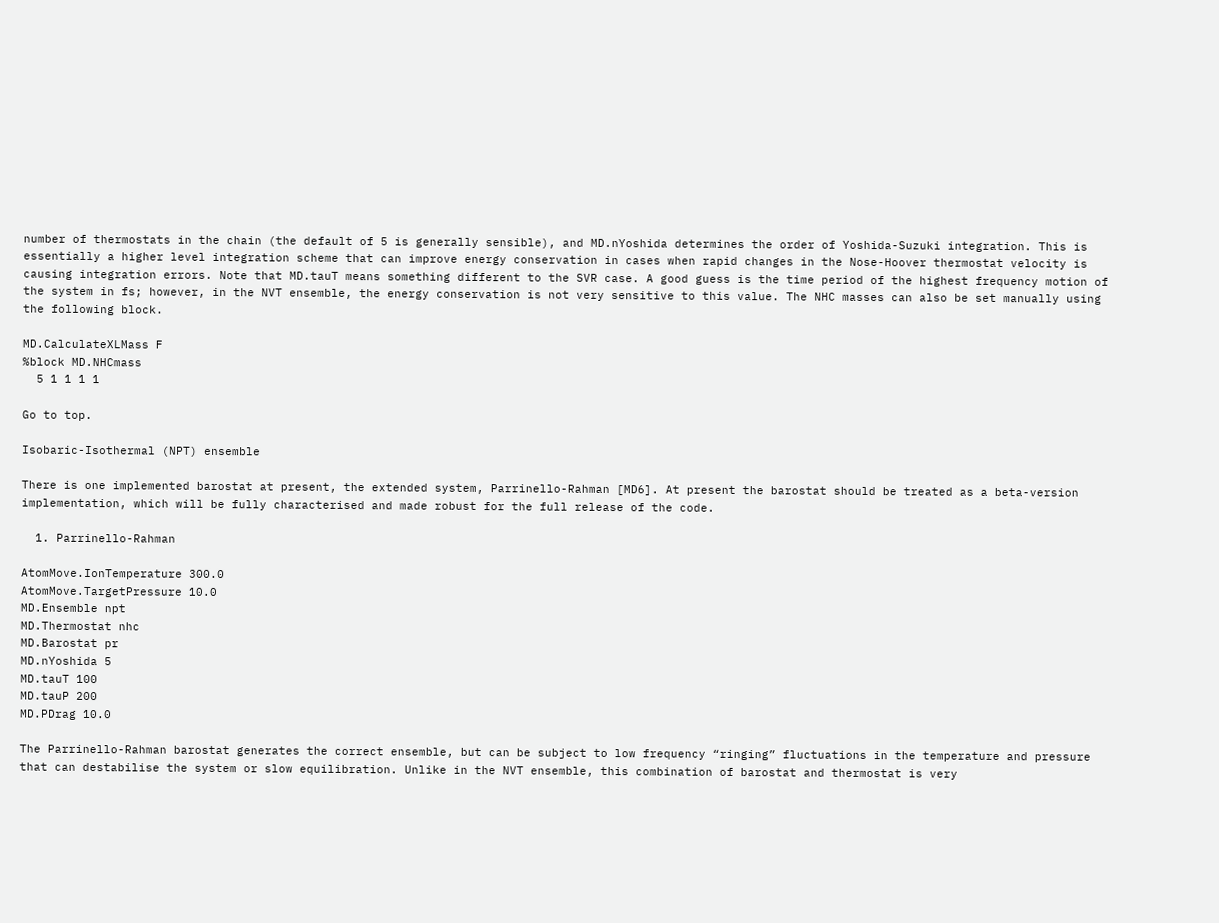number of thermostats in the chain (the default of 5 is generally sensible), and MD.nYoshida determines the order of Yoshida-Suzuki integration. This is essentially a higher level integration scheme that can improve energy conservation in cases when rapid changes in the Nose-Hoover thermostat velocity is causing integration errors. Note that MD.tauT means something different to the SVR case. A good guess is the time period of the highest frequency motion of the system in fs; however, in the NVT ensemble, the energy conservation is not very sensitive to this value. The NHC masses can also be set manually using the following block.

MD.CalculateXLMass F
%block MD.NHCmass
  5 1 1 1 1

Go to top.

Isobaric-Isothermal (NPT) ensemble

There is one implemented barostat at present, the extended system, Parrinello-Rahman [MD6]. At present the barostat should be treated as a beta-version implementation, which will be fully characterised and made robust for the full release of the code.

  1. Parrinello-Rahman

AtomMove.IonTemperature 300.0
AtomMove.TargetPressure 10.0
MD.Ensemble npt
MD.Thermostat nhc
MD.Barostat pr
MD.nYoshida 5
MD.tauT 100
MD.tauP 200
MD.PDrag 10.0

The Parrinello-Rahman barostat generates the correct ensemble, but can be subject to low frequency “ringing” fluctuations in the temperature and pressure that can destabilise the system or slow equilibration. Unlike in the NVT ensemble, this combination of barostat and thermostat is very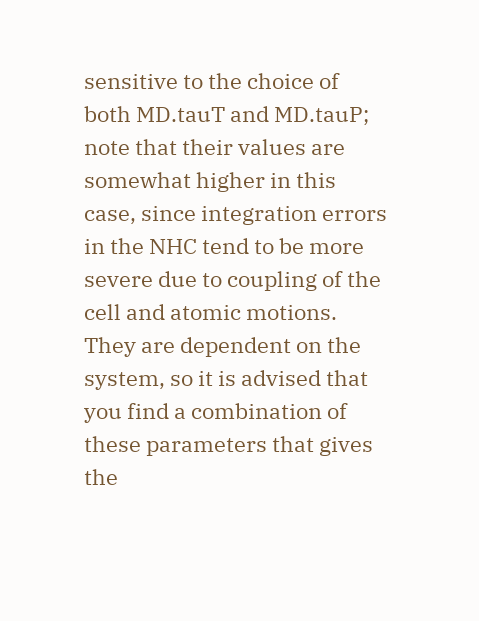sensitive to the choice of both MD.tauT and MD.tauP; note that their values are somewhat higher in this case, since integration errors in the NHC tend to be more severe due to coupling of the cell and atomic motions. They are dependent on the system, so it is advised that you find a combination of these parameters that gives the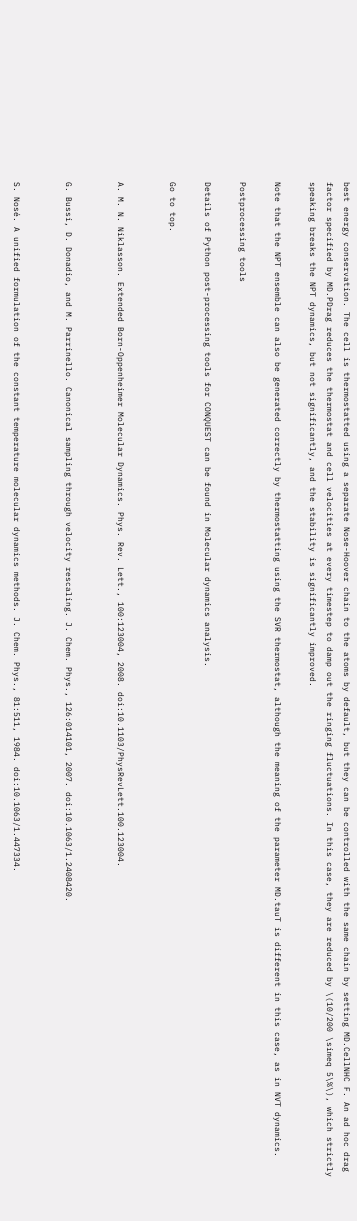best energy conservation. The cell is thermostatted using a separate Nose-Hoover chain to the atoms by default, but they can be controlled with the same chain by setting MD.CellNHC F. An ad hoc drag factor specified by MD.PDrag reduces the thermostat and cell velocities at every timestep to damp out the ringing fluctuations. In this case, they are reduced by \(10/200 \simeq 5\%\), which strictly speaking breaks the NPT dynamics, but not significantly, and the stability is significantly improved.

Note that the NPT ensemble can also be generated correctly by thermostatting using the SVR thermostat, although the meaning of the parameter MD.tauT is different in this case, as in NVT dynamics.

Postprocessing tools

Details of Python post-processing tools for CONQUEST can be found in Molecular dynamics analysis.

Go to top.


A. M. N. Niklasson. Extended Born-Oppenheimer Molecular Dynamics. Phys. Rev. Lett., 100:123004, 2008. doi:10.1103/PhysRevLett.100.123004.


G. Bussi, D. Donadio, and M. Parrinello. Canonical sampling through velocity rescaling. J. Chem. Phys., 126:014101, 2007. doi:10.1063/1.2408420.


S. Nosé. A unified formulation of the constant temperature molecular dynamics methods. J. Chem. Phys., 81:511, 1984. doi:10.1063/1.447334.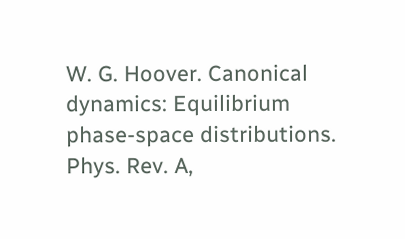W. G. Hoover. Canonical dynamics: Equilibrium phase-space distributions. Phys. Rev. A,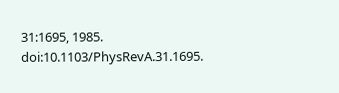31:1695, 1985. doi:10.1103/PhysRevA.31.1695.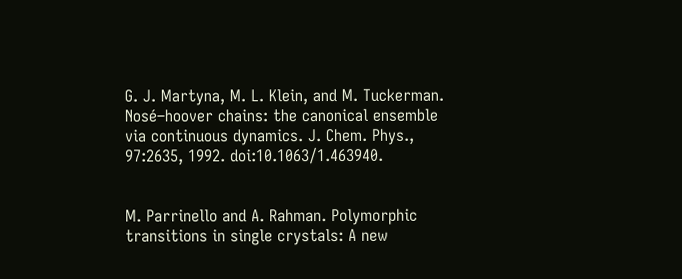G. J. Martyna, M. L. Klein, and M. Tuckerman. Nosé–hoover chains: the canonical ensemble via continuous dynamics. J. Chem. Phys., 97:2635, 1992. doi:10.1063/1.463940.


M. Parrinello and A. Rahman. Polymorphic transitions in single crystals: A new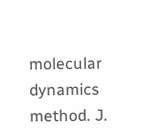molecular dynamics method. J.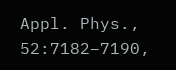Appl. Phys., 52:7182–7190,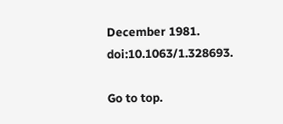December 1981. doi:10.1063/1.328693.

Go to top.